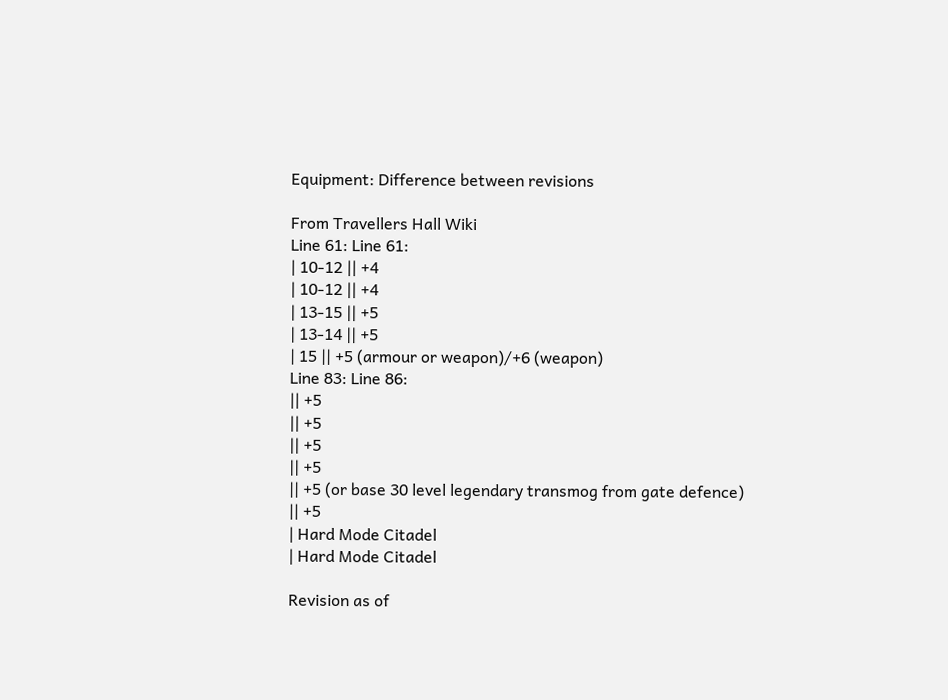Equipment: Difference between revisions

From Travellers Hall Wiki
Line 61: Line 61:
| 10-12 || +4
| 10-12 || +4
| 13-15 || +5
| 13-14 || +5
| 15 || +5 (armour or weapon)/+6 (weapon)
Line 83: Line 86:
|| +5
|| +5
|| +5
|| +5
|| +5 (or base 30 level legendary transmog from gate defence)
|| +5
| Hard Mode Citadel
| Hard Mode Citadel

Revision as of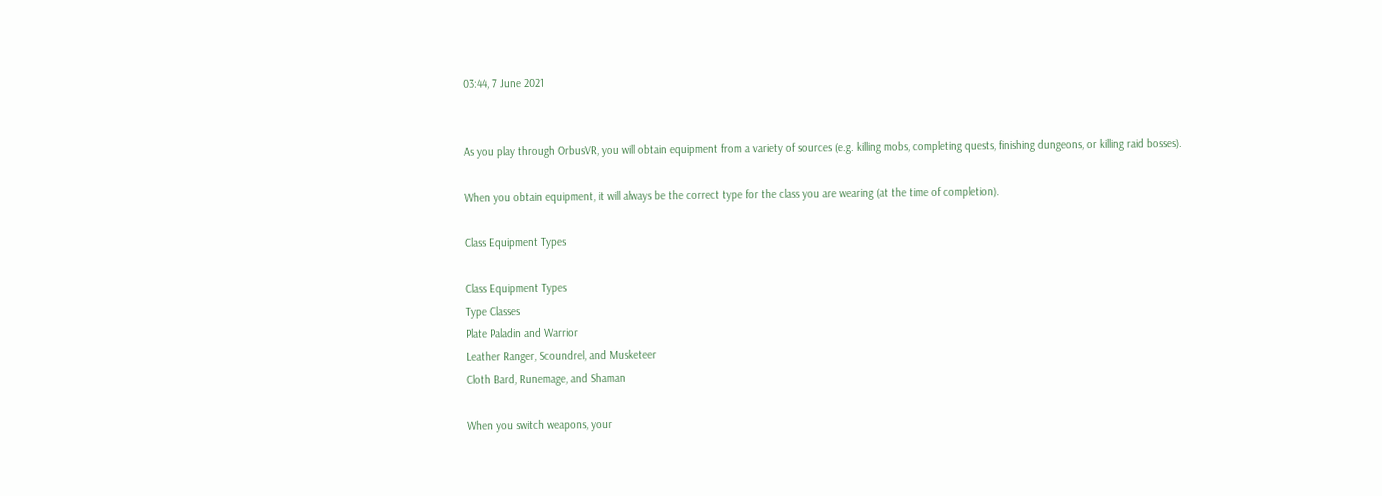03:44, 7 June 2021


As you play through OrbusVR, you will obtain equipment from a variety of sources (e.g. killing mobs, completing quests, finishing dungeons, or killing raid bosses).

When you obtain equipment, it will always be the correct type for the class you are wearing (at the time of completion).

Class Equipment Types

Class Equipment Types
Type Classes
Plate Paladin and Warrior
Leather Ranger, Scoundrel, and Musketeer
Cloth Bard, Runemage, and Shaman

When you switch weapons, your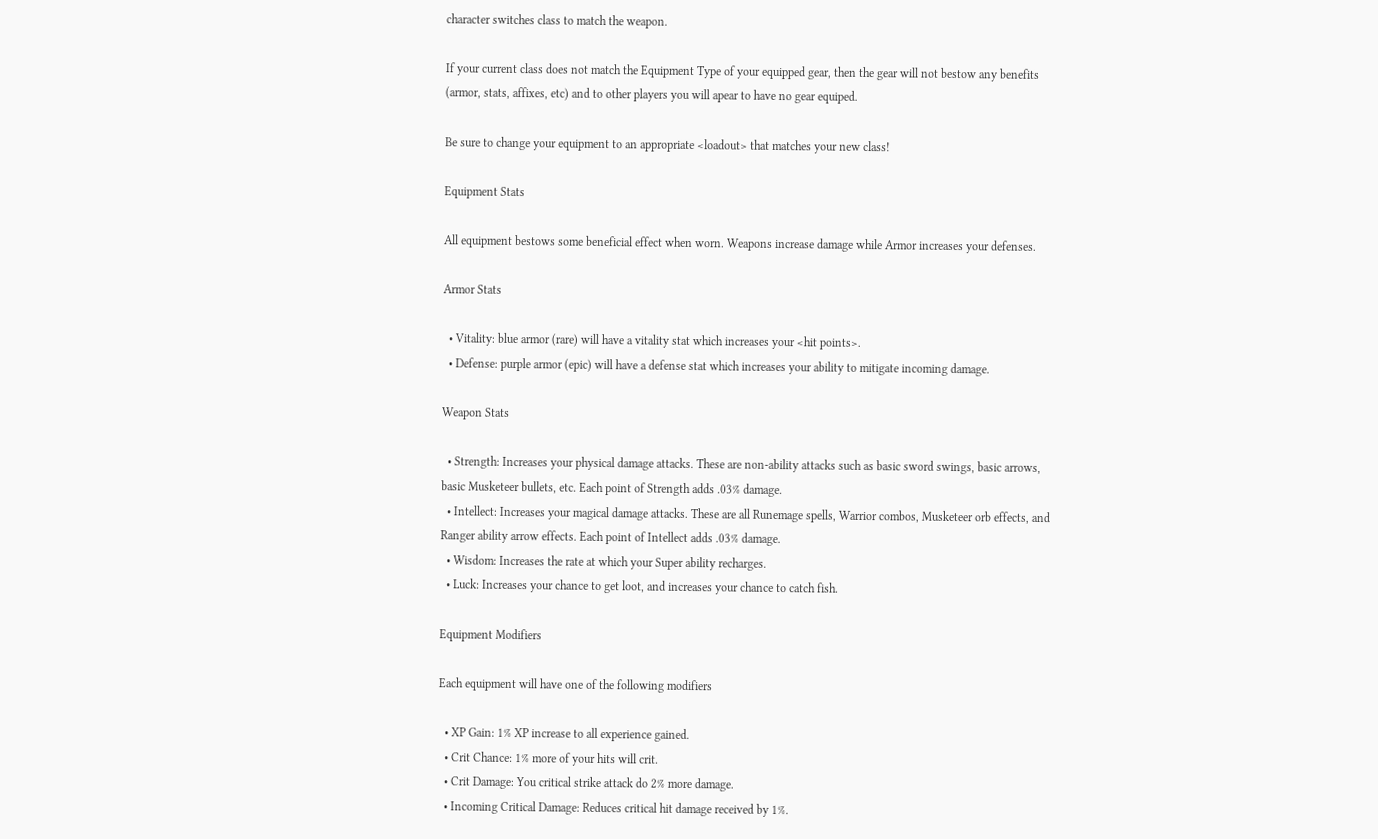character switches class to match the weapon.

If your current class does not match the Equipment Type of your equipped gear, then the gear will not bestow any benefits (armor, stats, affixes, etc) and to other players you will apear to have no gear equiped.

Be sure to change your equipment to an appropriate <loadout> that matches your new class!

Equipment Stats

All equipment bestows some beneficial effect when worn. Weapons increase damage while Armor increases your defenses.

Armor Stats

  • Vitality: blue armor (rare) will have a vitality stat which increases your <hit points>.
  • Defense: purple armor (epic) will have a defense stat which increases your ability to mitigate incoming damage.

Weapon Stats

  • Strength: Increases your physical damage attacks. These are non-ability attacks such as basic sword swings, basic arrows, basic Musketeer bullets, etc. Each point of Strength adds .03% damage.
  • Intellect: Increases your magical damage attacks. These are all Runemage spells, Warrior combos, Musketeer orb effects, and Ranger ability arrow effects. Each point of Intellect adds .03% damage.
  • Wisdom: Increases the rate at which your Super ability recharges.
  • Luck: Increases your chance to get loot, and increases your chance to catch fish.

Equipment Modifiers

Each equipment will have one of the following modifiers

  • XP Gain: 1% XP increase to all experience gained.
  • Crit Chance: 1% more of your hits will crit.
  • Crit Damage: You critical strike attack do 2% more damage.
  • Incoming Critical Damage: Reduces critical hit damage received by 1%.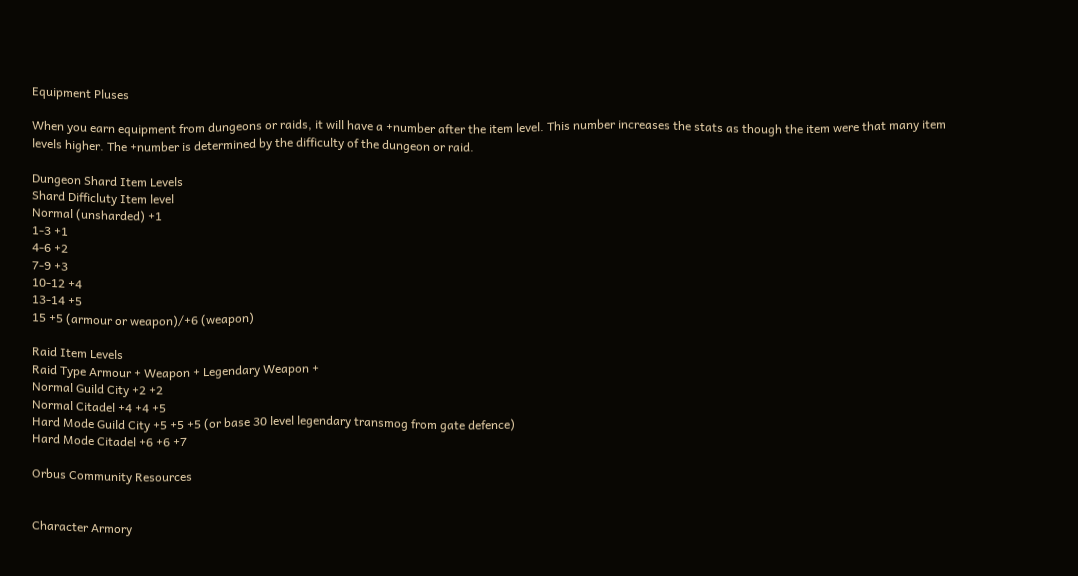Equipment Pluses

When you earn equipment from dungeons or raids, it will have a +number after the item level. This number increases the stats as though the item were that many item levels higher. The +number is determined by the difficulty of the dungeon or raid.

Dungeon Shard Item Levels
Shard Difficluty Item level
Normal (unsharded) +1
1-3 +1
4-6 +2
7-9 +3
10-12 +4
13-14 +5
15 +5 (armour or weapon)/+6 (weapon)

Raid Item Levels
Raid Type Armour + Weapon + Legendary Weapon +
Normal Guild City +2 +2
Normal Citadel +4 +4 +5
Hard Mode Guild City +5 +5 +5 (or base 30 level legendary transmog from gate defence)
Hard Mode Citadel +6 +6 +7

Orbus Community Resources


Character Armory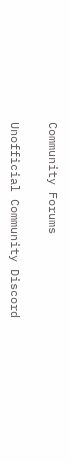Community Forums

Unofficial Community Discord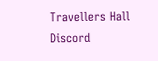Travellers Hall Discord